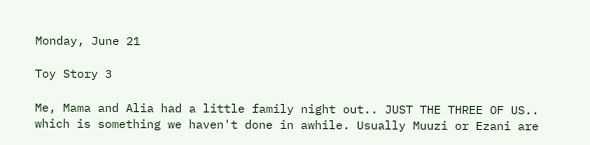Monday, June 21

Toy Story 3

Me, Mama and Alia had a little family night out.. JUST THE THREE OF US.. which is something we haven't done in awhile. Usually Muuzi or Ezani are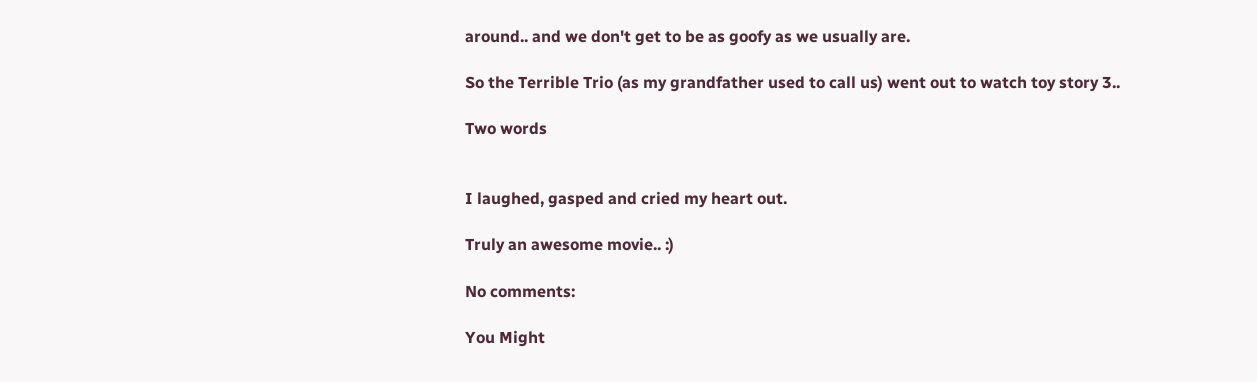around.. and we don't get to be as goofy as we usually are.

So the Terrible Trio (as my grandfather used to call us) went out to watch toy story 3..

Two words


I laughed, gasped and cried my heart out.

Truly an awesome movie.. :)

No comments:

You Might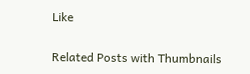Like

Related Posts with Thumbnails